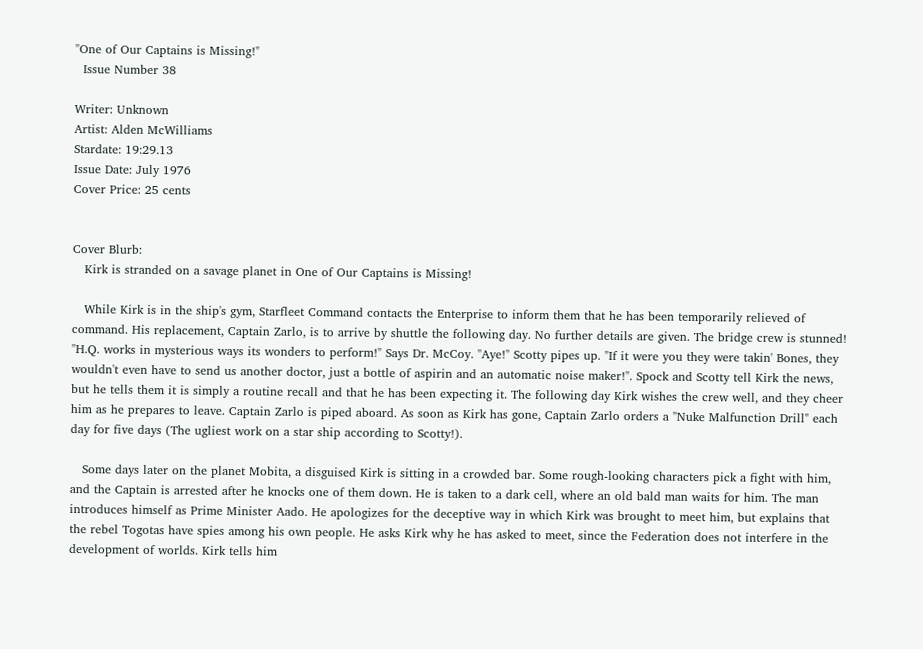"One of Our Captains is Missing!"
  Issue Number 38

Writer: Unknown
Artist: Alden McWilliams
Stardate: 19:29.13
Issue Date: July 1976
Cover Price: 25 cents


Cover Blurb:
   Kirk is stranded on a savage planet in One of Our Captains is Missing!

   While Kirk is in the ship's gym, Starfleet Command contacts the Enterprise to inform them that he has been temporarily relieved of command. His replacement, Captain Zarlo, is to arrive by shuttle the following day. No further details are given. The bridge crew is stunned! "H.Q. works in mysterious ways its wonders to perform!" Says Dr. McCoy. "Aye!" Scotty pipes up. "If it were you they were takin' Bones, they wouldn't even have to send us another doctor, just a bottle of aspirin and an automatic noise maker!". Spock and Scotty tell Kirk the news, but he tells them it is simply a routine recall and that he has been expecting it. The following day Kirk wishes the crew well, and they cheer him as he prepares to leave. Captain Zarlo is piped aboard. As soon as Kirk has gone, Captain Zarlo orders a "Nuke Malfunction Drill" each day for five days (The ugliest work on a star ship according to Scotty!).

   Some days later on the planet Mobita, a disguised Kirk is sitting in a crowded bar. Some rough-looking characters pick a fight with him, and the Captain is arrested after he knocks one of them down. He is taken to a dark cell, where an old bald man waits for him. The man introduces himself as Prime Minister Aado. He apologizes for the deceptive way in which Kirk was brought to meet him, but explains that the rebel Togotas have spies among his own people. He asks Kirk why he has asked to meet, since the Federation does not interfere in the development of worlds. Kirk tells him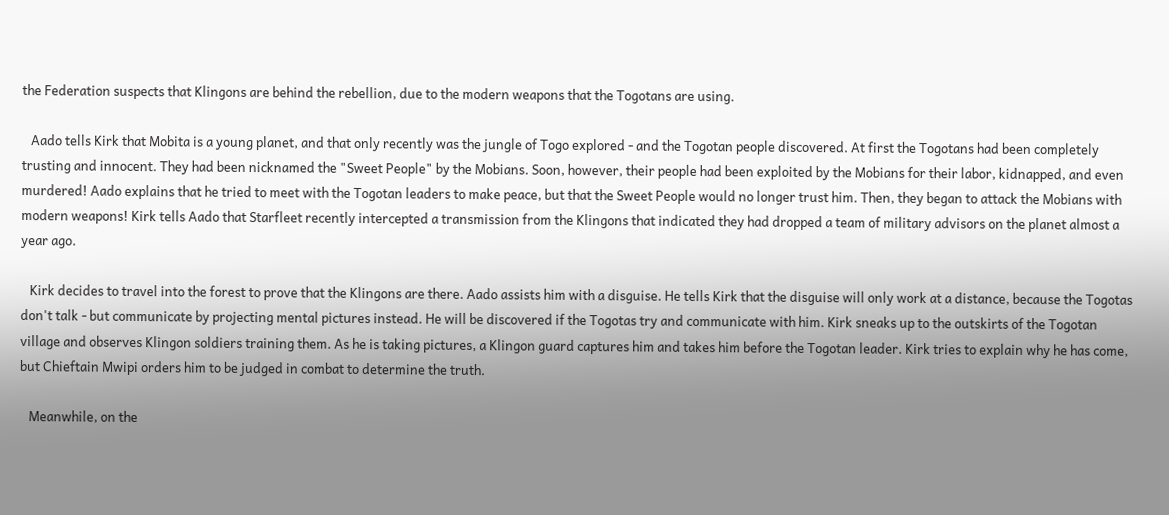the Federation suspects that Klingons are behind the rebellion, due to the modern weapons that the Togotans are using.

   Aado tells Kirk that Mobita is a young planet, and that only recently was the jungle of Togo explored - and the Togotan people discovered. At first the Togotans had been completely trusting and innocent. They had been nicknamed the "Sweet People" by the Mobians. Soon, however, their people had been exploited by the Mobians for their labor, kidnapped, and even murdered! Aado explains that he tried to meet with the Togotan leaders to make peace, but that the Sweet People would no longer trust him. Then, they began to attack the Mobians with modern weapons! Kirk tells Aado that Starfleet recently intercepted a transmission from the Klingons that indicated they had dropped a team of military advisors on the planet almost a year ago.

   Kirk decides to travel into the forest to prove that the Klingons are there. Aado assists him with a disguise. He tells Kirk that the disguise will only work at a distance, because the Togotas don't talk - but communicate by projecting mental pictures instead. He will be discovered if the Togotas try and communicate with him. Kirk sneaks up to the outskirts of the Togotan village and observes Klingon soldiers training them. As he is taking pictures, a Klingon guard captures him and takes him before the Togotan leader. Kirk tries to explain why he has come, but Chieftain Mwipi orders him to be judged in combat to determine the truth.

   Meanwhile, on the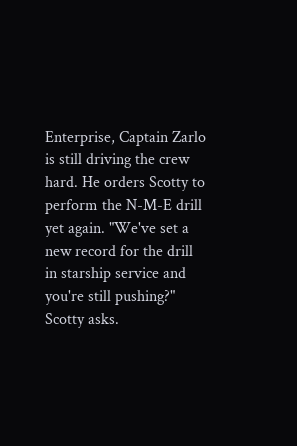Enterprise, Captain Zarlo is still driving the crew hard. He orders Scotty to perform the N-M-E drill yet again. "We've set a new record for the drill in starship service and you're still pushing?" Scotty asks.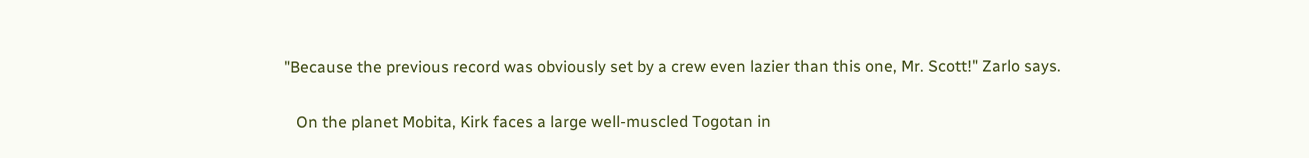"Because the previous record was obviously set by a crew even lazier than this one, Mr. Scott!" Zarlo says.

   On the planet Mobita, Kirk faces a large well-muscled Togotan in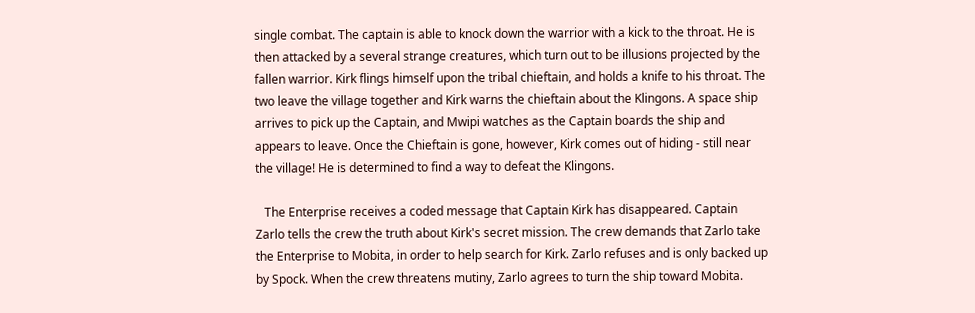single combat. The captain is able to knock down the warrior with a kick to the throat. He is then attacked by a several strange creatures, which turn out to be illusions projected by the fallen warrior. Kirk flings himself upon the tribal chieftain, and holds a knife to his throat. The two leave the village together and Kirk warns the chieftain about the Klingons. A space ship arrives to pick up the Captain, and Mwipi watches as the Captain boards the ship and appears to leave. Once the Chieftain is gone, however, Kirk comes out of hiding - still near the village! He is determined to find a way to defeat the Klingons.

   The Enterprise receives a coded message that Captain Kirk has disappeared. Captain Zarlo tells the crew the truth about Kirk's secret mission. The crew demands that Zarlo take the Enterprise to Mobita, in order to help search for Kirk. Zarlo refuses and is only backed up by Spock. When the crew threatens mutiny, Zarlo agrees to turn the ship toward Mobita.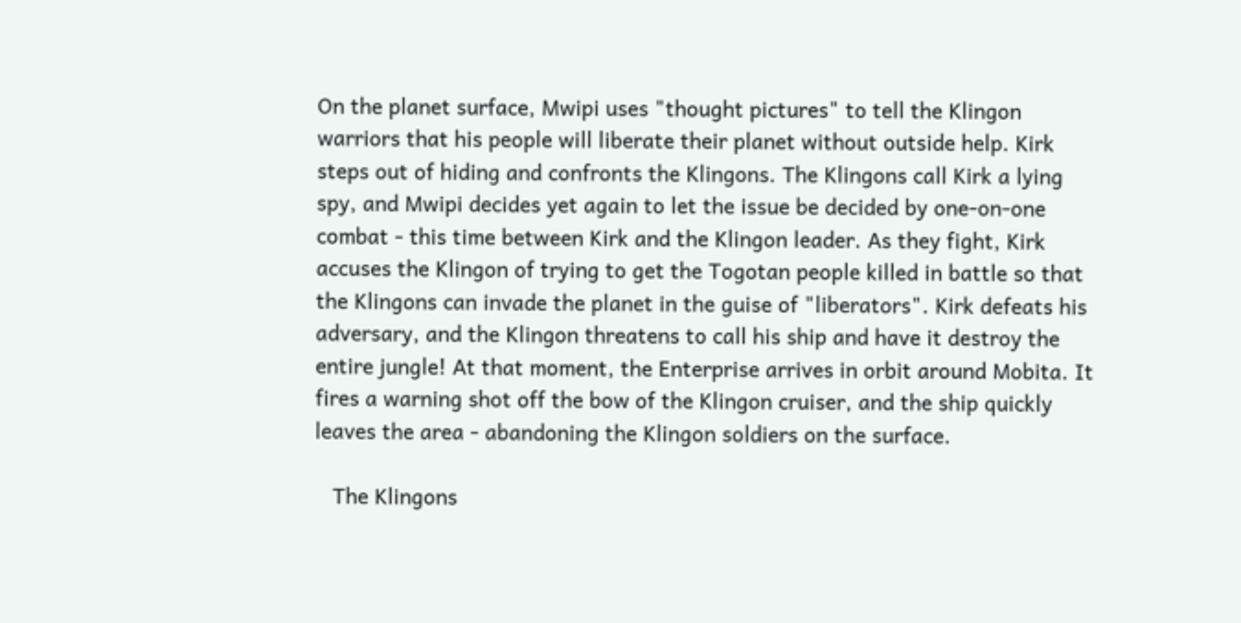On the planet surface, Mwipi uses "thought pictures" to tell the Klingon warriors that his people will liberate their planet without outside help. Kirk steps out of hiding and confronts the Klingons. The Klingons call Kirk a lying spy, and Mwipi decides yet again to let the issue be decided by one-on-one combat - this time between Kirk and the Klingon leader. As they fight, Kirk accuses the Klingon of trying to get the Togotan people killed in battle so that the Klingons can invade the planet in the guise of "liberators". Kirk defeats his adversary, and the Klingon threatens to call his ship and have it destroy the entire jungle! At that moment, the Enterprise arrives in orbit around Mobita. It fires a warning shot off the bow of the Klingon cruiser, and the ship quickly leaves the area - abandoning the Klingon soldiers on the surface.

   The Klingons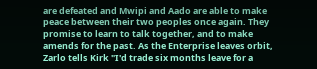are defeated and Mwipi and Aado are able to make peace between their two peoples once again. They promise to learn to talk together, and to make amends for the past. As the Enterprise leaves orbit, Zarlo tells Kirk "I'd trade six months leave for a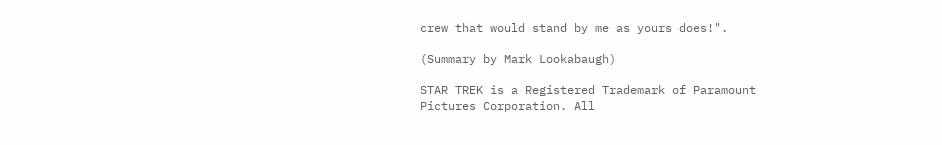crew that would stand by me as yours does!".

(Summary by Mark Lookabaugh)

STAR TREK is a Registered Trademark of Paramount Pictures Corporation. All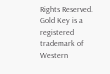Rights Reserved. Gold Key is a registered trademark of Western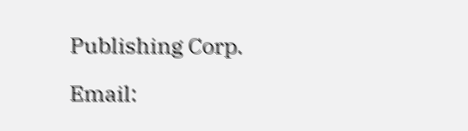Publishing Corp.

Email: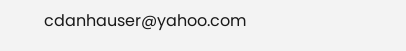cdanhauser@yahoo.com